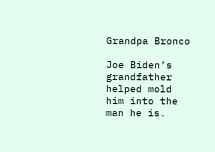Grandpa Bronco

Joe Biden’s grandfather helped mold him into the man he is.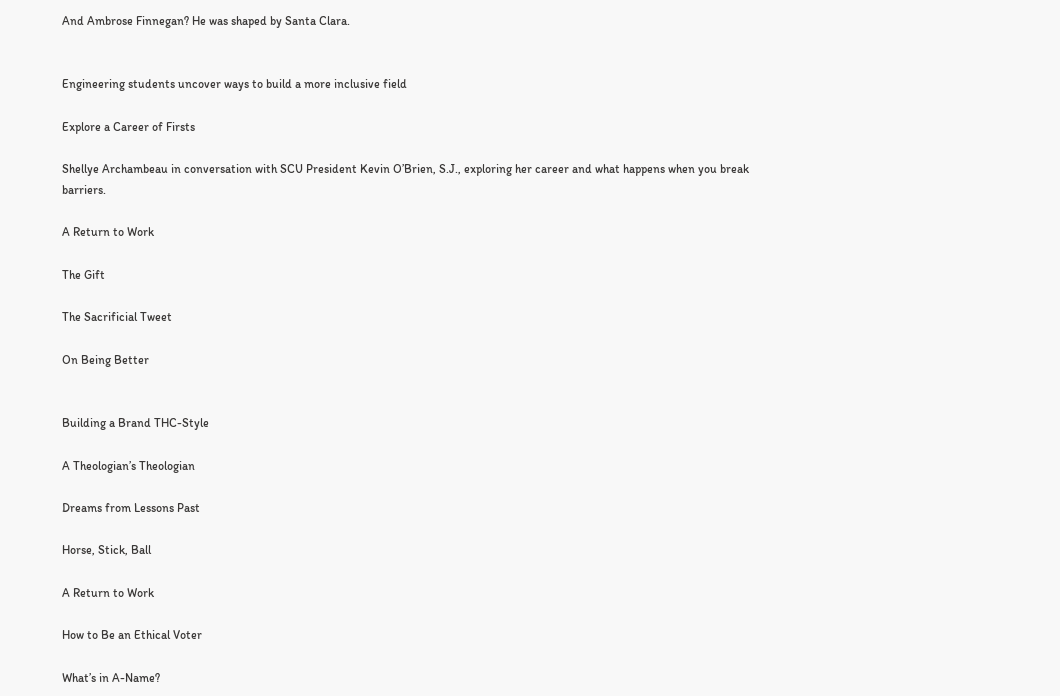And Ambrose Finnegan? He was shaped by Santa Clara.


Engineering students uncover ways to build a more inclusive field

Explore a Career of Firsts

Shellye Archambeau in conversation with SCU President Kevin O’Brien, S.J., exploring her career and what happens when you break barriers.

A Return to Work

The Gift

The Sacrificial Tweet

On Being Better


Building a Brand THC-Style

A Theologian’s Theologian

Dreams from Lessons Past

Horse, Stick, Ball

A Return to Work

How to Be an Ethical Voter

What’s in A-Name?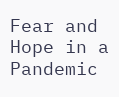Fear and Hope in a Pandemic